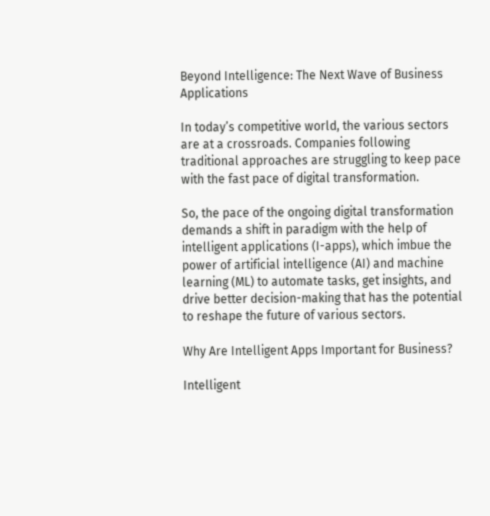Beyond Intelligence: The Next Wave of Business Applications

In today’s competitive world, the various sectors are at a crossroads. Companies following traditional approaches are struggling to keep pace with the fast pace of digital transformation.

So, the pace of the ongoing digital transformation demands a shift in paradigm with the help of intelligent applications (I-apps), which imbue the power of artificial intelligence (AI) and machine learning (ML) to automate tasks, get insights, and drive better decision-making that has the potential to reshape the future of various sectors.

Why Are Intelligent Apps Important for Business?

Intelligent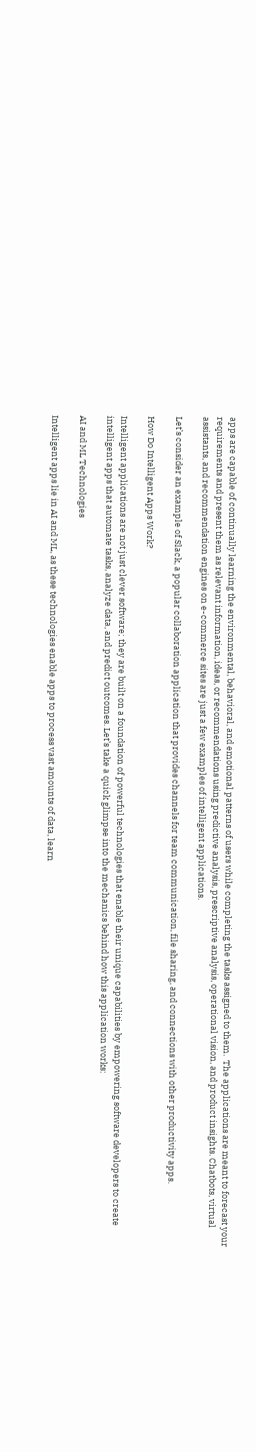apps are capable of continually learning the environmental, behavioral, and emotional patterns of users while completing the tasks assigned to them.  The applications are meant to forecast your requirements and present them as relevant information, ideas, or recommendations using predictive analysis, prescriptive analysis, operational vision, and product insights. Chatbots, virtual assistants, and recommendation engines on e-commerce sites are just a few examples of intelligent applications.

Let’s consider an example of Slack, a popular collaboration application that provides channels for team communication, file sharing, and connections with other productivity apps.

How Do Intelligent Apps Work?

Intelligent applications are not just clever software; they are built on a foundation of powerful technologies that enable their unique capabilities by empowering software developers to create intelligent apps that automate tasks, analyze data, and predict outcomes. Let’s take a quick glimpse into the mechanics behind how this application works:

AI and ML Technologies

Intelligent apps lie in AI and ML, as these technologies enable apps to process vast amounts of data, learn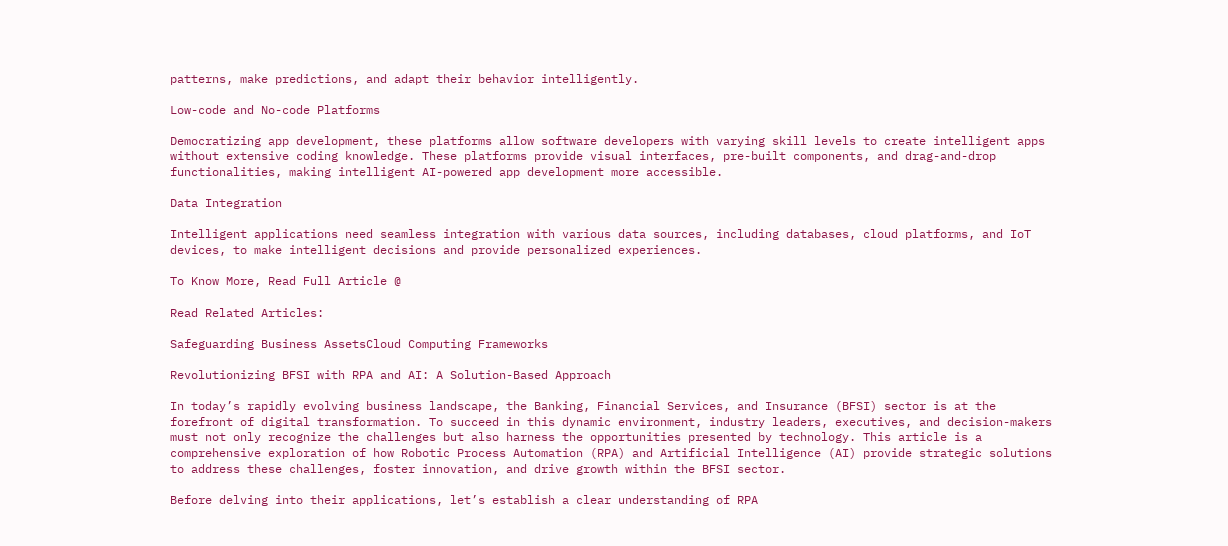patterns, make predictions, and adapt their behavior intelligently.

Low-code and No-code Platforms

Democratizing app development, these platforms allow software developers with varying skill levels to create intelligent apps without extensive coding knowledge. These platforms provide visual interfaces, pre-built components, and drag-and-drop functionalities, making intelligent AI-powered app development more accessible.

Data Integration

Intelligent applications need seamless integration with various data sources, including databases, cloud platforms, and IoT devices, to make intelligent decisions and provide personalized experiences.

To Know More, Read Full Article @

Read Related Articles:

Safeguarding Business AssetsCloud Computing Frameworks

Revolutionizing BFSI with RPA and AI: A Solution-Based Approach

In today’s rapidly evolving business landscape, the Banking, Financial Services, and Insurance (BFSI) sector is at the forefront of digital transformation. To succeed in this dynamic environment, industry leaders, executives, and decision-makers must not only recognize the challenges but also harness the opportunities presented by technology. This article is a comprehensive exploration of how Robotic Process Automation (RPA) and Artificial Intelligence (AI) provide strategic solutions to address these challenges, foster innovation, and drive growth within the BFSI sector.

Before delving into their applications, let’s establish a clear understanding of RPA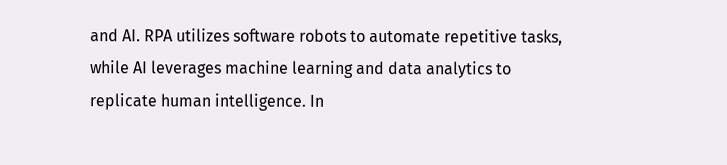and AI. RPA utilizes software robots to automate repetitive tasks, while AI leverages machine learning and data analytics to replicate human intelligence. In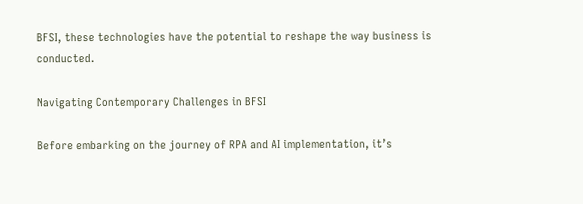BFSI, these technologies have the potential to reshape the way business is conducted.

Navigating Contemporary Challenges in BFSI

Before embarking on the journey of RPA and AI implementation, it’s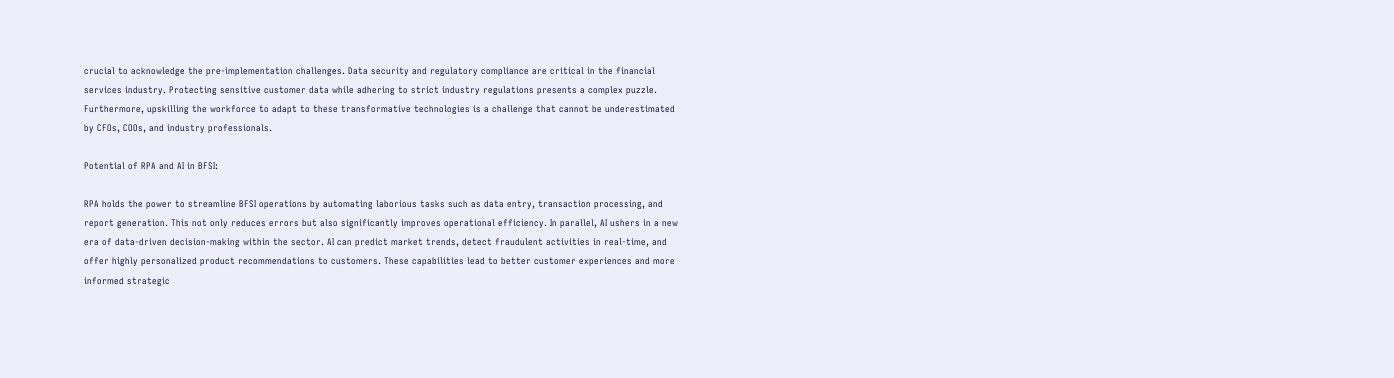crucial to acknowledge the pre-implementation challenges. Data security and regulatory compliance are critical in the financial services industry. Protecting sensitive customer data while adhering to strict industry regulations presents a complex puzzle. Furthermore, upskilling the workforce to adapt to these transformative technologies is a challenge that cannot be underestimated by CFOs, COOs, and industry professionals.

Potential of RPA and AI in BFSI:

RPA holds the power to streamline BFSI operations by automating laborious tasks such as data entry, transaction processing, and report generation. This not only reduces errors but also significantly improves operational efficiency. In parallel, AI ushers in a new era of data-driven decision-making within the sector. AI can predict market trends, detect fraudulent activities in real-time, and offer highly personalized product recommendations to customers. These capabilities lead to better customer experiences and more informed strategic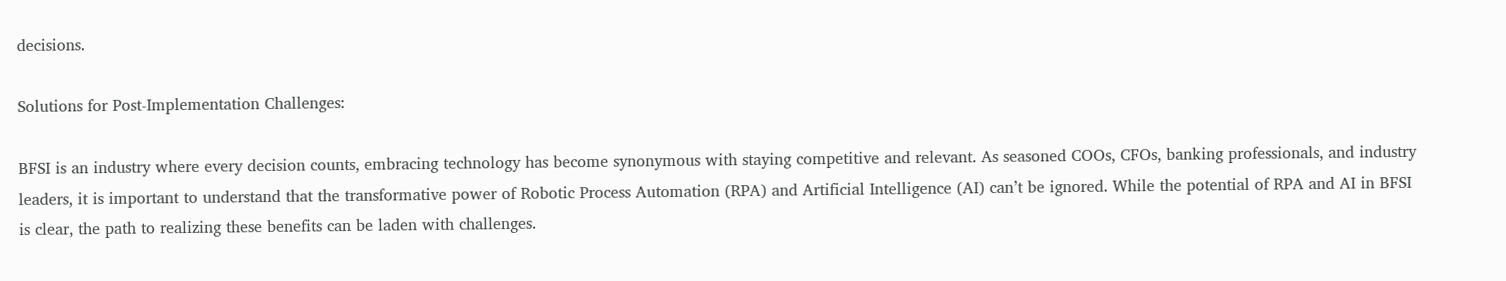decisions.

Solutions for Post-Implementation Challenges:

BFSI is an industry where every decision counts, embracing technology has become synonymous with staying competitive and relevant. As seasoned COOs, CFOs, banking professionals, and industry leaders, it is important to understand that the transformative power of Robotic Process Automation (RPA) and Artificial Intelligence (AI) can’t be ignored. While the potential of RPA and AI in BFSI is clear, the path to realizing these benefits can be laden with challenges.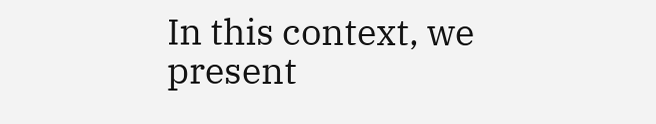In this context, we present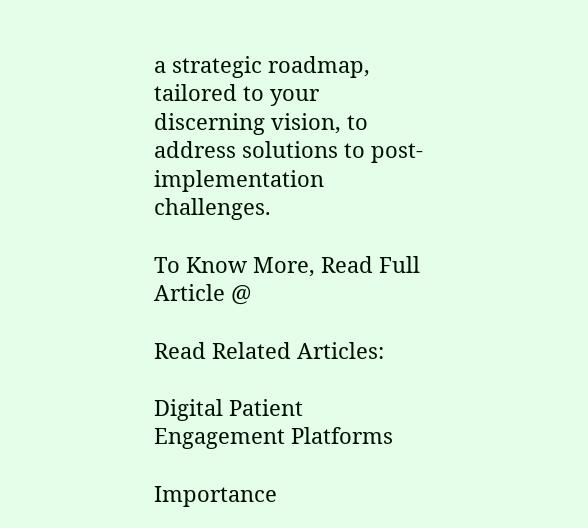a strategic roadmap, tailored to your discerning vision, to address solutions to post-implementation challenges.

To Know More, Read Full Article @

Read Related Articles:

Digital Patient Engagement Platforms

Importance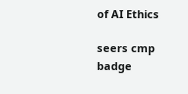of AI Ethics

seers cmp badge